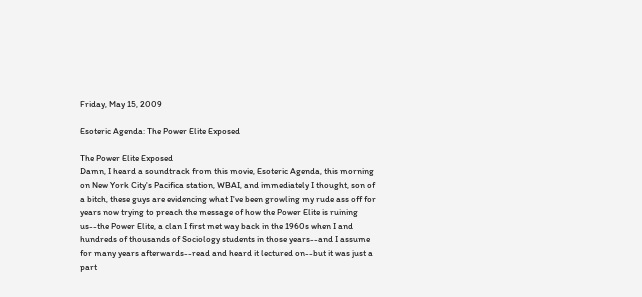Friday, May 15, 2009

Esoteric Agenda: The Power Elite Exposed

The Power Elite Exposed
Damn, I heard a soundtrack from this movie, Esoteric Agenda, this morning on New York City's Pacifica station, WBAI, and immediately I thought, son of a bitch, these guys are evidencing what I've been growling my rude ass off for years now trying to preach the message of how the Power Elite is ruining us--the Power Elite, a clan I first met way back in the 1960s when I and hundreds of thousands of Sociology students in those years--and I assume for many years afterwards--read and heard it lectured on--but it was just a part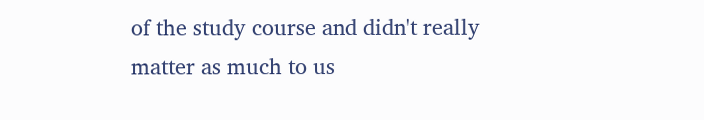of the study course and didn't really matter as much to us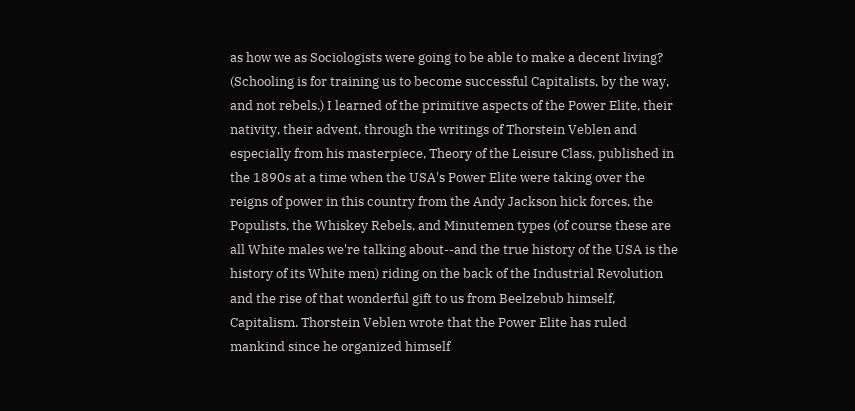as how we as Sociologists were going to be able to make a decent living? (Schooling is for training us to become successful Capitalists, by the way, and not rebels.) I learned of the primitive aspects of the Power Elite, their nativity, their advent, through the writings of Thorstein Veblen and especially from his masterpiece, Theory of the Leisure Class, published in the 1890s at a time when the USA's Power Elite were taking over the reigns of power in this country from the Andy Jackson hick forces, the Populists, the Whiskey Rebels, and Minutemen types (of course these are all White males we're talking about--and the true history of the USA is the history of its White men) riding on the back of the Industrial Revolution and the rise of that wonderful gift to us from Beelzebub himself, Capitalism. Thorstein Veblen wrote that the Power Elite has ruled mankind since he organized himself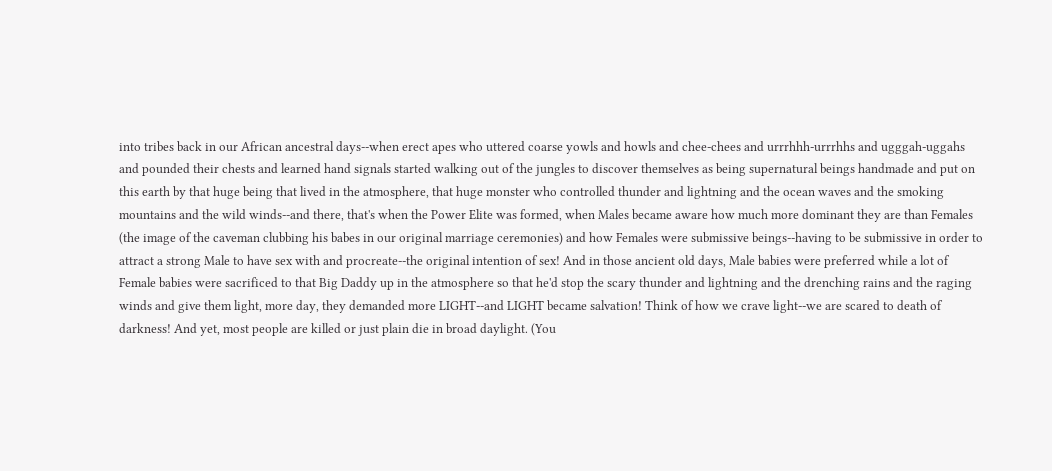into tribes back in our African ancestral days--when erect apes who uttered coarse yowls and howls and chee-chees and urrrhhh-urrrhhs and ugggah-uggahs and pounded their chests and learned hand signals started walking out of the jungles to discover themselves as being supernatural beings handmade and put on this earth by that huge being that lived in the atmosphere, that huge monster who controlled thunder and lightning and the ocean waves and the smoking mountains and the wild winds--and there, that's when the Power Elite was formed, when Males became aware how much more dominant they are than Females (the image of the caveman clubbing his babes in our original marriage ceremonies) and how Females were submissive beings--having to be submissive in order to attract a strong Male to have sex with and procreate--the original intention of sex! And in those ancient old days, Male babies were preferred while a lot of Female babies were sacrificed to that Big Daddy up in the atmosphere so that he'd stop the scary thunder and lightning and the drenching rains and the raging winds and give them light, more day, they demanded more LIGHT--and LIGHT became salvation! Think of how we crave light--we are scared to death of darkness! And yet, most people are killed or just plain die in broad daylight. (You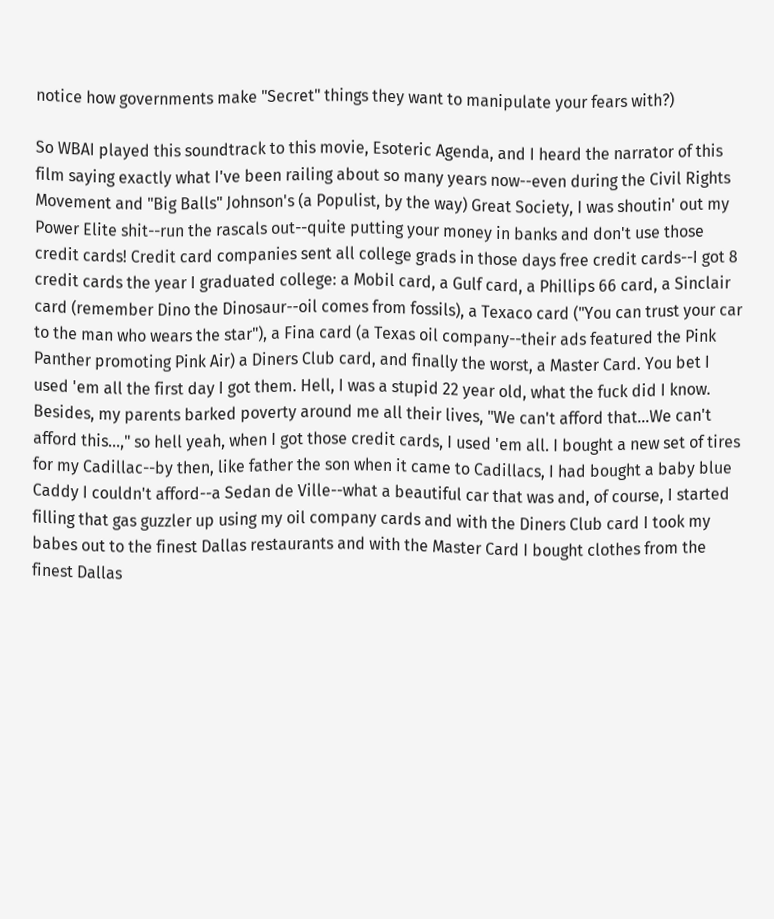notice how governments make "Secret" things they want to manipulate your fears with?)

So WBAI played this soundtrack to this movie, Esoteric Agenda, and I heard the narrator of this film saying exactly what I've been railing about so many years now--even during the Civil Rights Movement and "Big Balls" Johnson's (a Populist, by the way) Great Society, I was shoutin' out my Power Elite shit--run the rascals out--quite putting your money in banks and don't use those credit cards! Credit card companies sent all college grads in those days free credit cards--I got 8 credit cards the year I graduated college: a Mobil card, a Gulf card, a Phillips 66 card, a Sinclair card (remember Dino the Dinosaur--oil comes from fossils), a Texaco card ("You can trust your car to the man who wears the star"), a Fina card (a Texas oil company--their ads featured the Pink Panther promoting Pink Air) a Diners Club card, and finally the worst, a Master Card. You bet I used 'em all the first day I got them. Hell, I was a stupid 22 year old, what the fuck did I know. Besides, my parents barked poverty around me all their lives, "We can't afford that...We can't afford this...," so hell yeah, when I got those credit cards, I used 'em all. I bought a new set of tires for my Cadillac--by then, like father the son when it came to Cadillacs, I had bought a baby blue Caddy I couldn't afford--a Sedan de Ville--what a beautiful car that was and, of course, I started filling that gas guzzler up using my oil company cards and with the Diners Club card I took my babes out to the finest Dallas restaurants and with the Master Card I bought clothes from the finest Dallas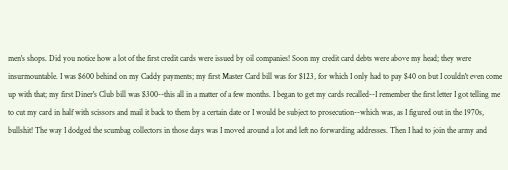men's shops. Did you notice how a lot of the first credit cards were issued by oil companies! Soon my credit card debts were above my head; they were insurmountable. I was $600 behind on my Caddy payments; my first Master Card bill was for $123, for which I only had to pay $40 on but I couldn't even come up with that; my first Diner's Club bill was $300--this all in a matter of a few months. I began to get my cards recalled--I remember the first letter I got telling me to cut my card in half with scissors and mail it back to them by a certain date or I would be subject to prosecution--which was, as I figured out in the 1970s, bullshit! The way I dodged the scumbag collectors in those days was I moved around a lot and left no forwarding addresses. Then I had to join the army and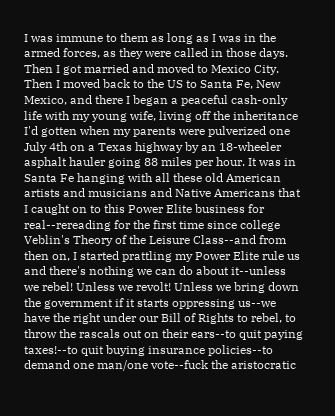I was immune to them as long as I was in the armed forces, as they were called in those days. Then I got married and moved to Mexico City. Then I moved back to the US to Santa Fe, New Mexico, and there I began a peaceful cash-only life with my young wife, living off the inheritance I'd gotten when my parents were pulverized one July 4th on a Texas highway by an 18-wheeler asphalt hauler going 88 miles per hour. It was in Santa Fe hanging with all these old American artists and musicians and Native Americans that I caught on to this Power Elite business for real--rereading for the first time since college Veblin's Theory of the Leisure Class--and from then on, I started prattling my Power Elite rule us and there's nothing we can do about it--unless we rebel! Unless we revolt! Unless we bring down the government if it starts oppressing us--we have the right under our Bill of Rights to rebel, to throw the rascals out on their ears--to quit paying taxes!--to quit buying insurance policies--to demand one man/one vote--fuck the aristocratic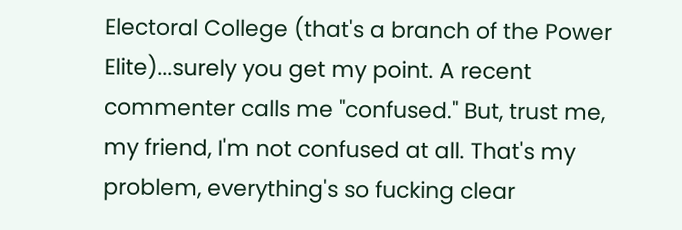Electoral College (that's a branch of the Power Elite)...surely you get my point. A recent commenter calls me "confused." But, trust me, my friend, I'm not confused at all. That's my problem, everything's so fucking clear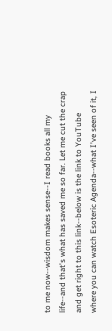to me now--wisdom makes sense--I read books all my life--and that's what has saved me so far. Let me cut the crap and get right to this link--below is the link to YouTube where you can watch Esoteric Agenda--what I've seen of it, I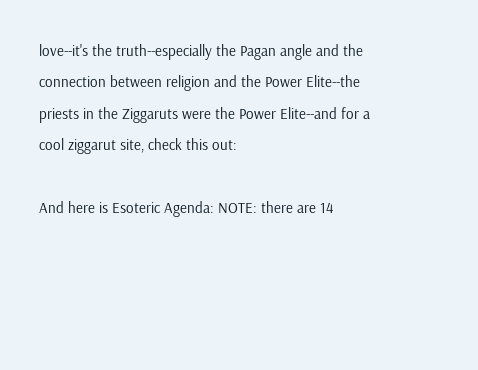love--it's the truth--especially the Pagan angle and the connection between religion and the Power Elite--the priests in the Ziggaruts were the Power Elite--and for a cool ziggarut site, check this out:

And here is Esoteric Agenda: NOTE: there are 14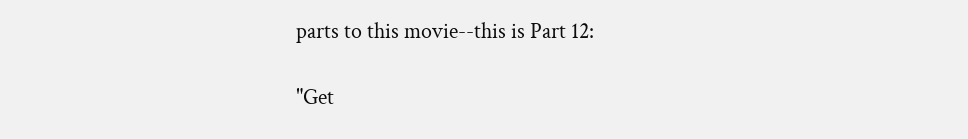parts to this movie--this is Part 12:

"Get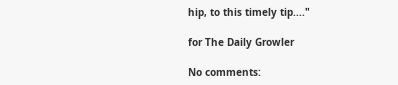hip, to this timely tip...."

for The Daily Growler

No comments: